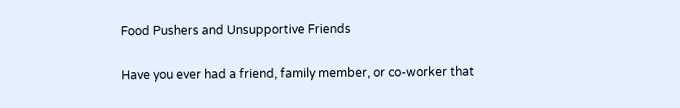Food Pushers and Unsupportive Friends

Have you ever had a friend, family member, or co-worker that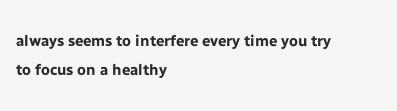always seems to interfere every time you try to focus on a healthy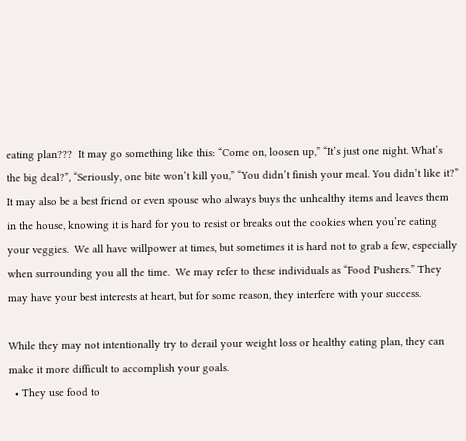eating plan???  It may go something like this: “Come on, loosen up,” “It’s just one night. What’s the big deal?”, “Seriously, one bite won’t kill you,” “You didn’t finish your meal. You didn’t like it?”  It may also be a best friend or even spouse who always buys the unhealthy items and leaves them in the house, knowing it is hard for you to resist or breaks out the cookies when you’re eating your veggies.  We all have willpower at times, but sometimes it is hard not to grab a few, especially when surrounding you all the time.  We may refer to these individuals as “Food Pushers.” They may have your best interests at heart, but for some reason, they interfere with your success.

While they may not intentionally try to derail your weight loss or healthy eating plan, they can make it more difficult to accomplish your goals.
  • They use food to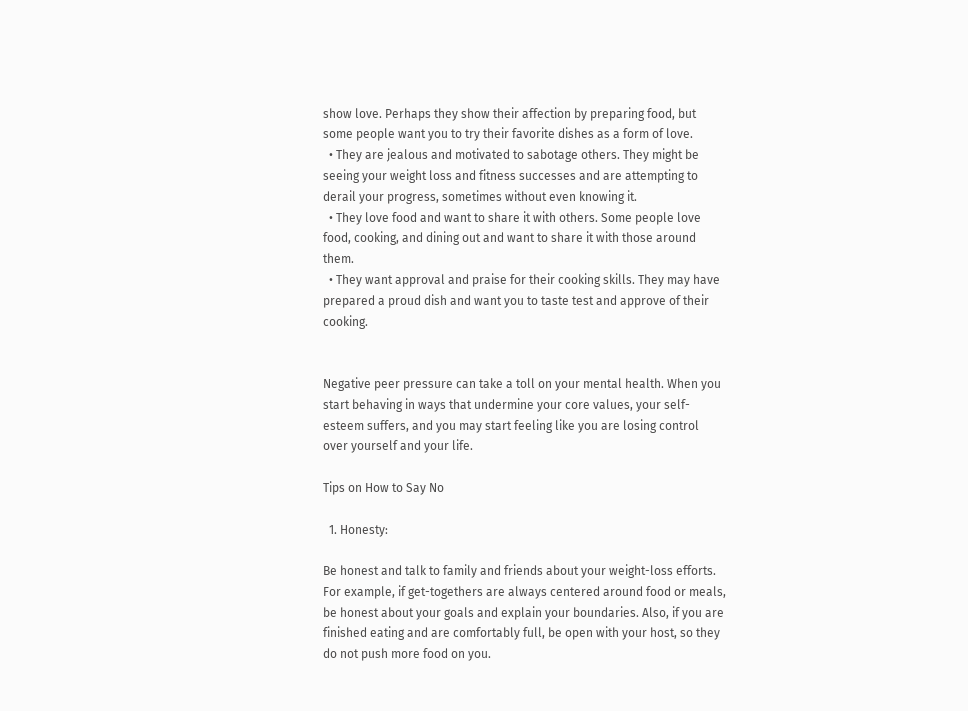show love. Perhaps they show their affection by preparing food, but some people want you to try their favorite dishes as a form of love.
  • They are jealous and motivated to sabotage others. They might be seeing your weight loss and fitness successes and are attempting to derail your progress, sometimes without even knowing it.
  • They love food and want to share it with others. Some people love food, cooking, and dining out and want to share it with those around them.
  • They want approval and praise for their cooking skills. They may have prepared a proud dish and want you to taste test and approve of their cooking.


Negative peer pressure can take a toll on your mental health. When you start behaving in ways that undermine your core values, your self-esteem suffers, and you may start feeling like you are losing control over yourself and your life.

Tips on How to Say No

  1. Honesty:

Be honest and talk to family and friends about your weight-loss efforts. For example, if get-togethers are always centered around food or meals, be honest about your goals and explain your boundaries. Also, if you are finished eating and are comfortably full, be open with your host, so they do not push more food on you.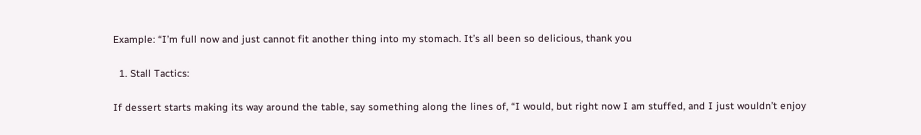Example: “I’m full now and just cannot fit another thing into my stomach. It’s all been so delicious, thank you

  1. Stall Tactics:

If dessert starts making its way around the table, say something along the lines of, “I would, but right now I am stuffed, and I just wouldn’t enjoy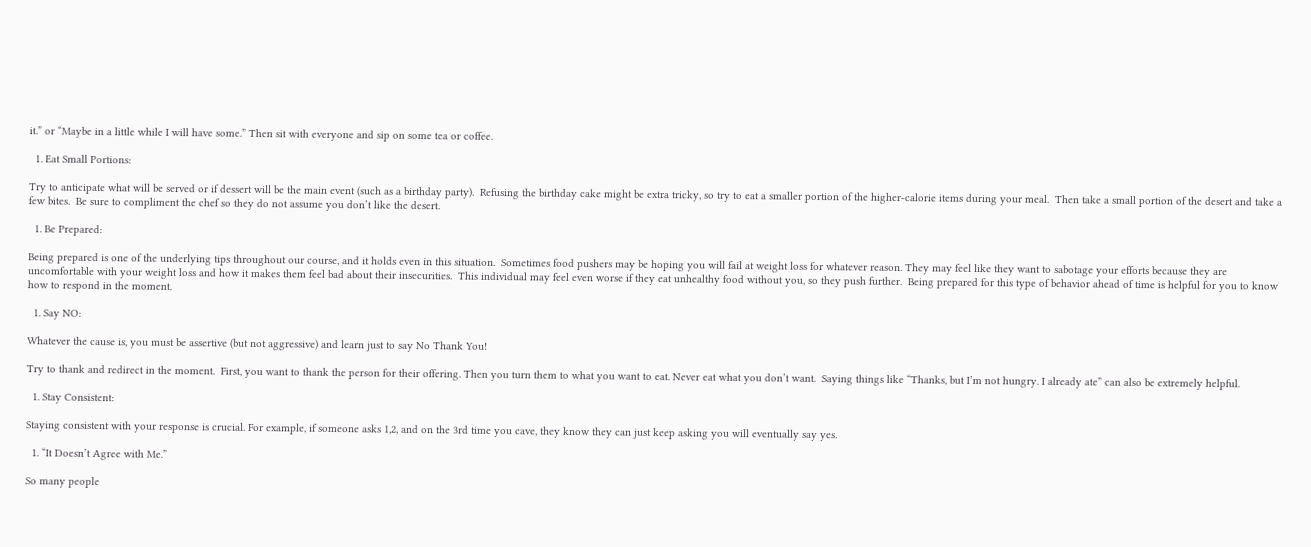it.” or “Maybe in a little while I will have some.” Then sit with everyone and sip on some tea or coffee.

  1. Eat Small Portions:

Try to anticipate what will be served or if dessert will be the main event (such as a birthday party).  Refusing the birthday cake might be extra tricky, so try to eat a smaller portion of the higher-calorie items during your meal.  Then take a small portion of the desert and take a few bites.  Be sure to compliment the chef so they do not assume you don’t like the desert.

  1. Be Prepared:

Being prepared is one of the underlying tips throughout our course, and it holds even in this situation.  Sometimes food pushers may be hoping you will fail at weight loss for whatever reason. They may feel like they want to sabotage your efforts because they are uncomfortable with your weight loss and how it makes them feel bad about their insecurities.  This individual may feel even worse if they eat unhealthy food without you, so they push further.  Being prepared for this type of behavior ahead of time is helpful for you to know how to respond in the moment.

  1. Say NO:

Whatever the cause is, you must be assertive (but not aggressive) and learn just to say No Thank You!

Try to thank and redirect in the moment.  First, you want to thank the person for their offering. Then you turn them to what you want to eat. Never eat what you don’t want.  Saying things like “Thanks, but I’m not hungry. I already ate” can also be extremely helpful.

  1. Stay Consistent:

Staying consistent with your response is crucial. For example, if someone asks 1,2, and on the 3rd time you cave, they know they can just keep asking you will eventually say yes.

  1. “It Doesn’t Agree with Me.”

So many people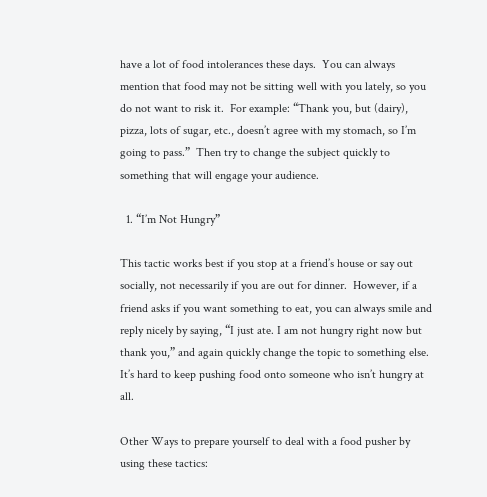have a lot of food intolerances these days.  You can always mention that food may not be sitting well with you lately, so you do not want to risk it.  For example: “Thank you, but (dairy), pizza, lots of sugar, etc., doesn’t agree with my stomach, so I’m going to pass.”  Then try to change the subject quickly to something that will engage your audience.

  1. “I’m Not Hungry”

This tactic works best if you stop at a friend’s house or say out socially, not necessarily if you are out for dinner.  However, if a friend asks if you want something to eat, you can always smile and reply nicely by saying, “I just ate. I am not hungry right now but thank you,” and again quickly change the topic to something else.  It’s hard to keep pushing food onto someone who isn’t hungry at all.

Other Ways to prepare yourself to deal with a food pusher by using these tactics: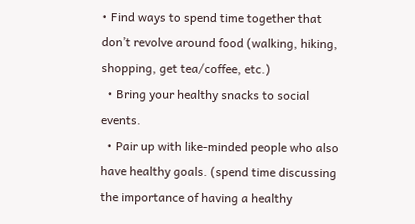• Find ways to spend time together that don’t revolve around food (walking, hiking, shopping, get tea/coffee, etc.)
  • Bring your healthy snacks to social events.
  • Pair up with like-minded people who also have healthy goals. (spend time discussing the importance of having a healthy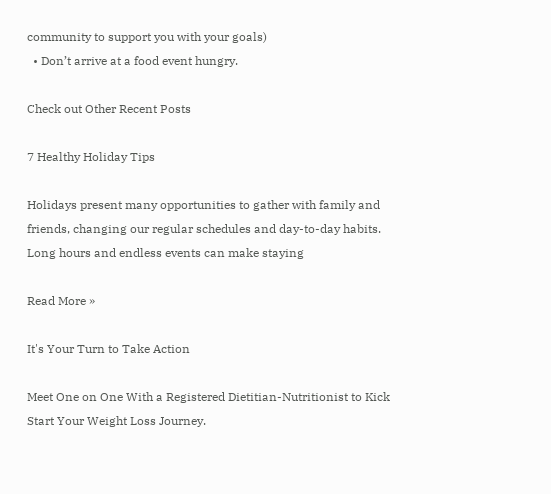community to support you with your goals)
  • Don’t arrive at a food event hungry.

Check out Other Recent Posts

7 Healthy Holiday Tips

Holidays present many opportunities to gather with family and friends, changing our regular schedules and day-to-day habits. Long hours and endless events can make staying

Read More »

It's Your Turn to Take Action

Meet One on One With a Registered Dietitian-Nutritionist to Kick Start Your Weight Loss Journey.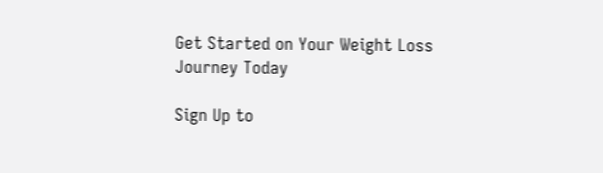Get Started on Your Weight Loss Journey Today

Sign Up to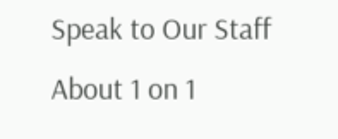Speak to Our Staff About 1 on 1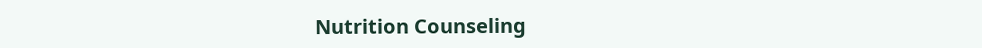Nutrition Counseling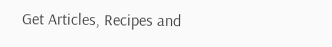Get Articles, Recipes and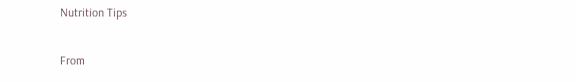Nutrition Tips

From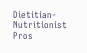Dietitian-Nutritionist Pros